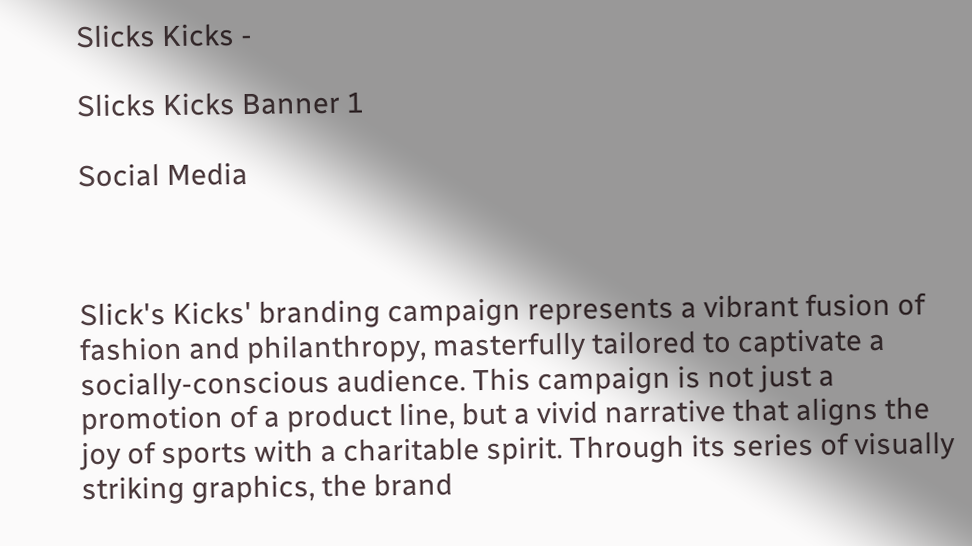Slicks Kicks -

Slicks Kicks Banner 1

Social Media



Slick's Kicks' branding campaign represents a vibrant fusion of fashion and philanthropy, masterfully tailored to captivate a socially-conscious audience. This campaign is not just a promotion of a product line, but a vivid narrative that aligns the joy of sports with a charitable spirit. Through its series of visually striking graphics, the brand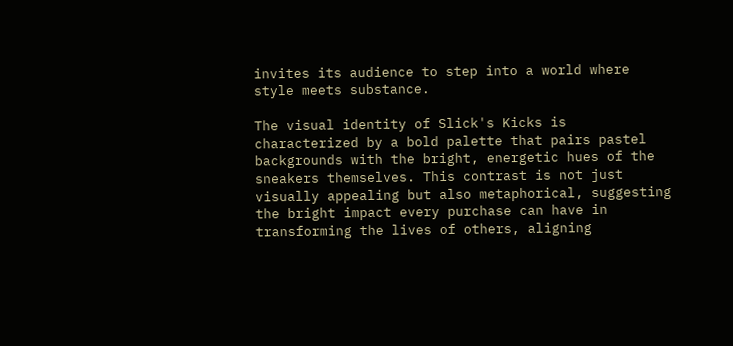invites its audience to step into a world where style meets substance.

The visual identity of Slick's Kicks is characterized by a bold palette that pairs pastel backgrounds with the bright, energetic hues of the sneakers themselves. This contrast is not just visually appealing but also metaphorical, suggesting the bright impact every purchase can have in transforming the lives of others, aligning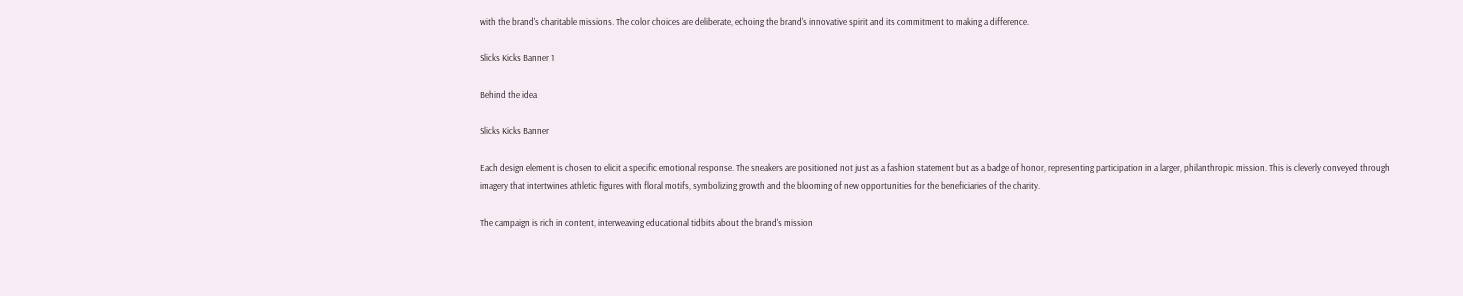with the brand's charitable missions. The color choices are deliberate, echoing the brand's innovative spirit and its commitment to making a difference.

Slicks Kicks Banner 1

Behind the idea

Slicks Kicks Banner

Each design element is chosen to elicit a specific emotional response. The sneakers are positioned not just as a fashion statement but as a badge of honor, representing participation in a larger, philanthropic mission. This is cleverly conveyed through imagery that intertwines athletic figures with floral motifs, symbolizing growth and the blooming of new opportunities for the beneficiaries of the charity.

The campaign is rich in content, interweaving educational tidbits about the brand's mission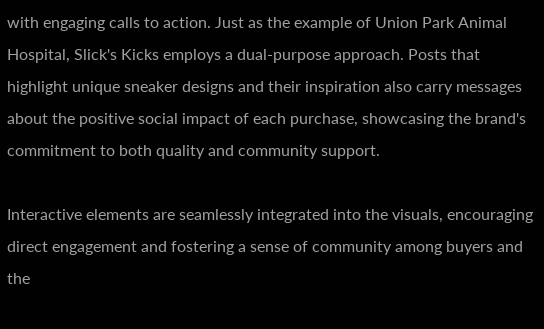with engaging calls to action. Just as the example of Union Park Animal Hospital, Slick's Kicks employs a dual-purpose approach. Posts that highlight unique sneaker designs and their inspiration also carry messages about the positive social impact of each purchase, showcasing the brand's commitment to both quality and community support.

Interactive elements are seamlessly integrated into the visuals, encouraging direct engagement and fostering a sense of community among buyers and the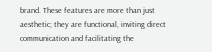brand. These features are more than just aesthetic; they are functional, inviting direct communication and facilitating the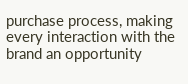purchase process, making every interaction with the brand an opportunity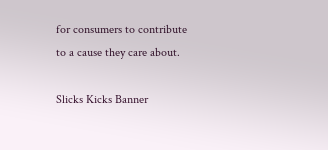for consumers to contribute to a cause they care about.

Slicks Kicks Banner